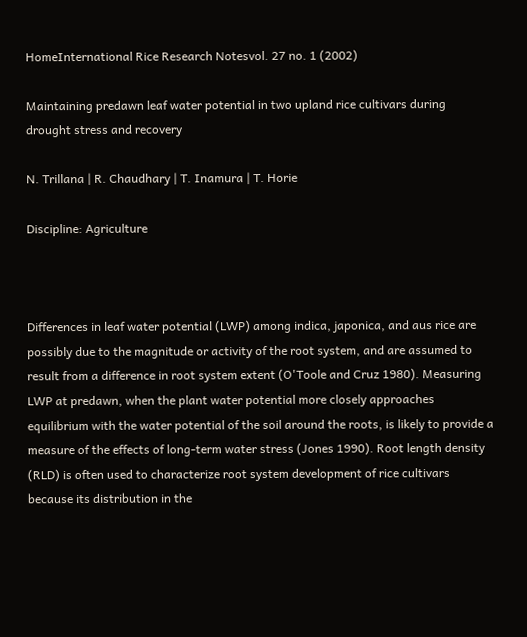HomeInternational Rice Research Notesvol. 27 no. 1 (2002)

Maintaining predawn leaf water potential in two upland rice cultivars during drought stress and recovery

N. Trillana | R. Chaudhary | T. Inamura | T. Horie

Discipline: Agriculture



Differences in leaf water potential (LWP) among indica, japonica, and aus rice are possibly due to the magnitude or activity of the root system, and are assumed to result from a difference in root system extent (O'Toole and Cruz 1980). Measuring LWP at predawn, when the plant water potential more closely approaches equilibrium with the water potential of the soil around the roots, is likely to provide a measure of the effects of long-term water stress (Jones 1990). Root length density (RLD) is often used to characterize root system development of rice cultivars because its distribution in the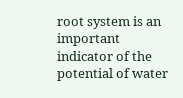root system is an important indicator of the potential of water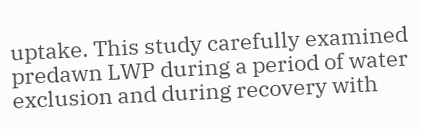uptake. This study carefully examined predawn LWP during a period of water exclusion and during recovery with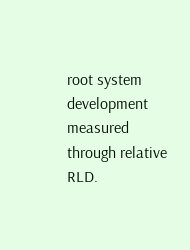root system development measured through relative RLD.